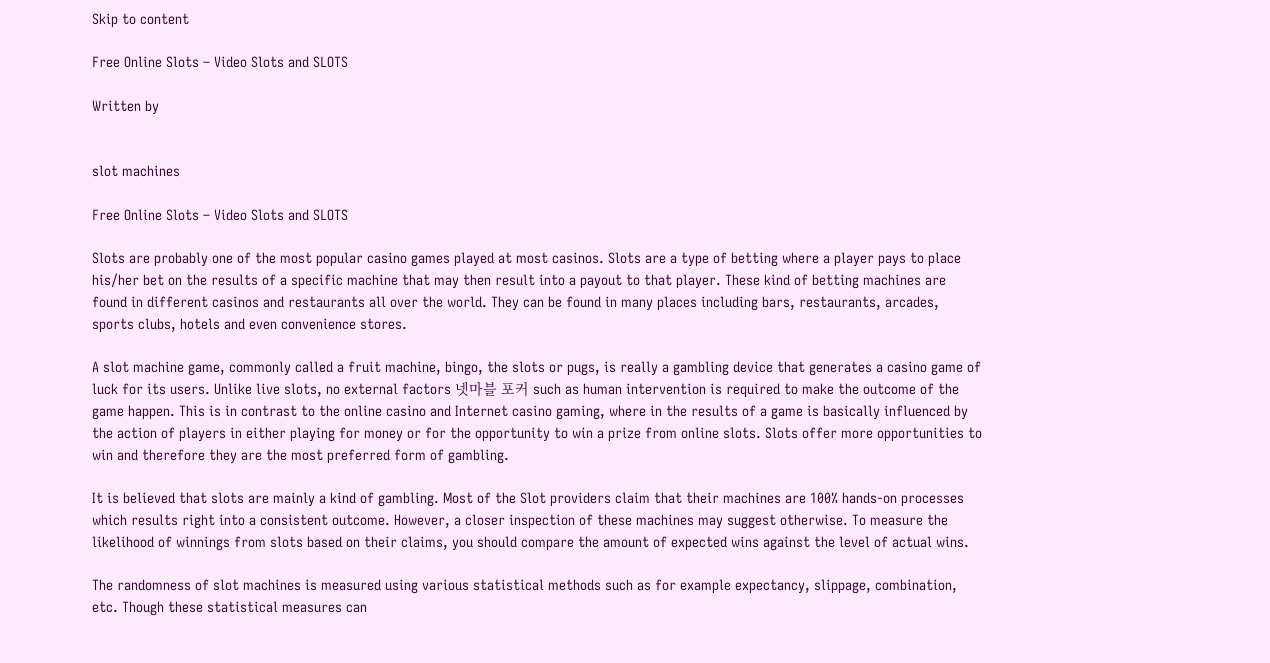Skip to content

Free Online Slots – Video Slots and SLOTS

Written by


slot machines

Free Online Slots – Video Slots and SLOTS

Slots are probably one of the most popular casino games played at most casinos. Slots are a type of betting where a player pays to place his/her bet on the results of a specific machine that may then result into a payout to that player. These kind of betting machines are found in different casinos and restaurants all over the world. They can be found in many places including bars, restaurants, arcades, sports clubs, hotels and even convenience stores.

A slot machine game, commonly called a fruit machine, bingo, the slots or pugs, is really a gambling device that generates a casino game of luck for its users. Unlike live slots, no external factors 넷마블 포커 such as human intervention is required to make the outcome of the game happen. This is in contrast to the online casino and Internet casino gaming, where in the results of a game is basically influenced by the action of players in either playing for money or for the opportunity to win a prize from online slots. Slots offer more opportunities to win and therefore they are the most preferred form of gambling.

It is believed that slots are mainly a kind of gambling. Most of the Slot providers claim that their machines are 100% hands-on processes which results right into a consistent outcome. However, a closer inspection of these machines may suggest otherwise. To measure the likelihood of winnings from slots based on their claims, you should compare the amount of expected wins against the level of actual wins.

The randomness of slot machines is measured using various statistical methods such as for example expectancy, slippage, combination, etc. Though these statistical measures can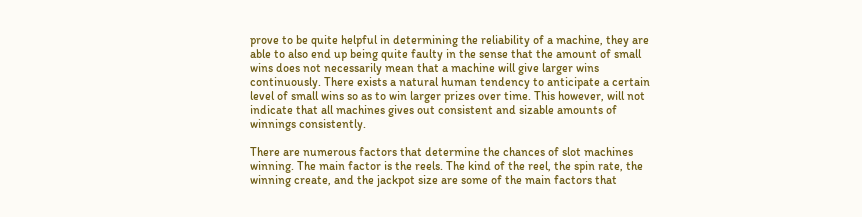prove to be quite helpful in determining the reliability of a machine, they are able to also end up being quite faulty in the sense that the amount of small wins does not necessarily mean that a machine will give larger wins continuously. There exists a natural human tendency to anticipate a certain level of small wins so as to win larger prizes over time. This however, will not indicate that all machines gives out consistent and sizable amounts of winnings consistently.

There are numerous factors that determine the chances of slot machines winning. The main factor is the reels. The kind of the reel, the spin rate, the winning create, and the jackpot size are some of the main factors that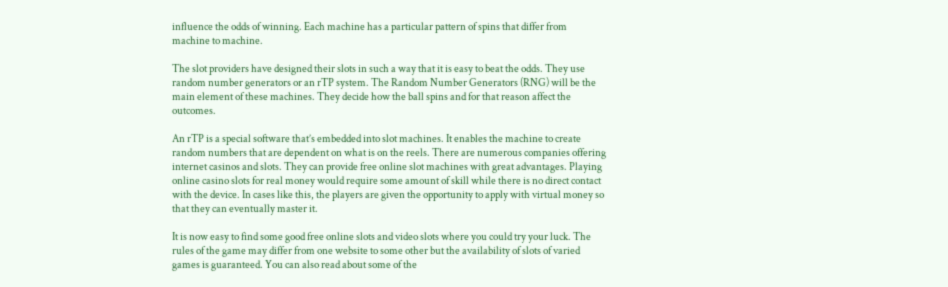influence the odds of winning. Each machine has a particular pattern of spins that differ from machine to machine.

The slot providers have designed their slots in such a way that it is easy to beat the odds. They use random number generators or an rTP system. The Random Number Generators (RNG) will be the main element of these machines. They decide how the ball spins and for that reason affect the outcomes.

An rTP is a special software that’s embedded into slot machines. It enables the machine to create random numbers that are dependent on what is on the reels. There are numerous companies offering internet casinos and slots. They can provide free online slot machines with great advantages. Playing online casino slots for real money would require some amount of skill while there is no direct contact with the device. In cases like this, the players are given the opportunity to apply with virtual money so that they can eventually master it.

It is now easy to find some good free online slots and video slots where you could try your luck. The rules of the game may differ from one website to some other but the availability of slots of varied games is guaranteed. You can also read about some of the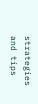strategies and tips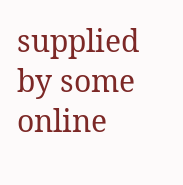supplied by some online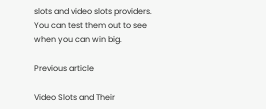slots and video slots providers. You can test them out to see when you can win big.

Previous article

Video Slots and Their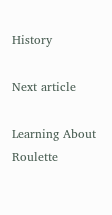History

Next article

Learning About Roulette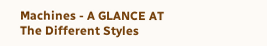Machines - A GLANCE AT The Different Styles